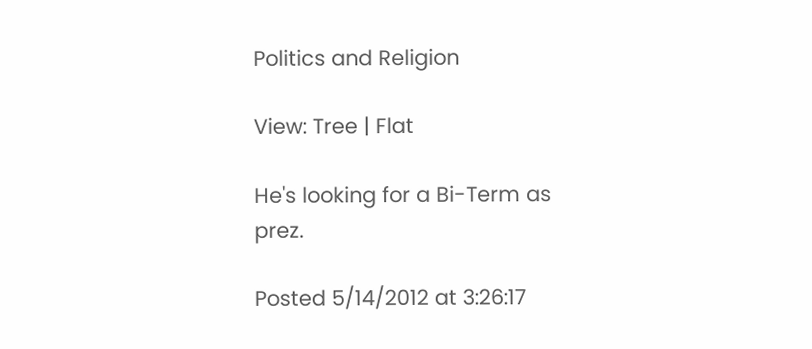Politics and Religion

View: Tree | Flat

He's looking for a Bi-Term as prez.

Posted 5/14/2012 at 3:26:17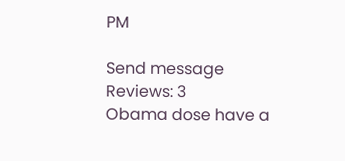PM

Send message
Reviews: 3
Obama dose have a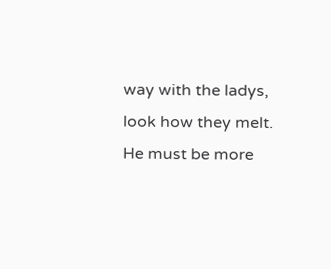way with the ladys, look how they melt. He must be more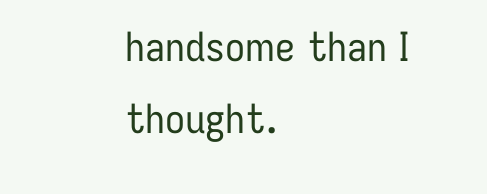handsome than I thought.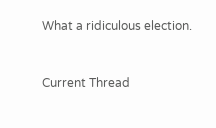What a ridiculous election.


Current Thread